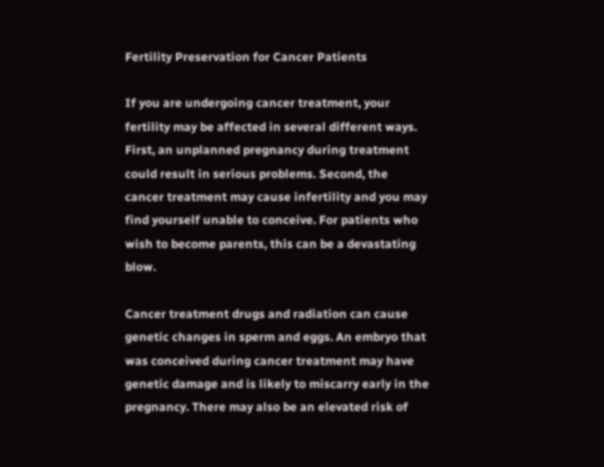Fertility Preservation for Cancer Patients

If you are undergoing cancer treatment, your fertility may be affected in several different ways. First, an unplanned pregnancy during treatment could result in serious problems. Second, the cancer treatment may cause infertility and you may find yourself unable to conceive. For patients who wish to become parents, this can be a devastating blow.

Cancer treatment drugs and radiation can cause genetic changes in sperm and eggs. An embryo that was conceived during cancer treatment may have genetic damage and is likely to miscarry early in the pregnancy. There may also be an elevated risk of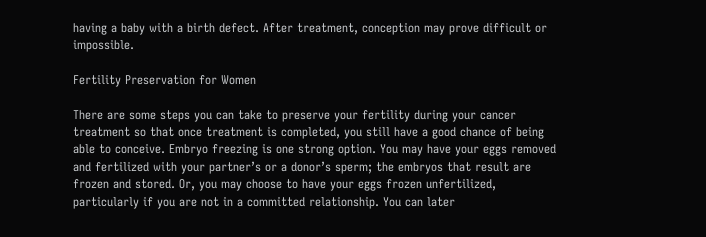having a baby with a birth defect. After treatment, conception may prove difficult or impossible.

Fertility Preservation for Women

There are some steps you can take to preserve your fertility during your cancer treatment so that once treatment is completed, you still have a good chance of being able to conceive. Embryo freezing is one strong option. You may have your eggs removed and fertilized with your partner’s or a donor’s sperm; the embryos that result are frozen and stored. Or, you may choose to have your eggs frozen unfertilized, particularly if you are not in a committed relationship. You can later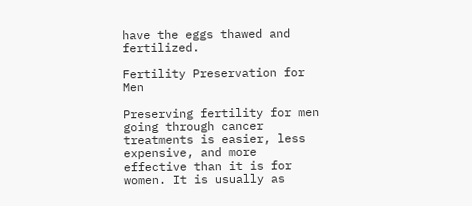have the eggs thawed and fertilized.

Fertility Preservation for Men

Preserving fertility for men going through cancer treatments is easier, less expensive, and more effective than it is for women. It is usually as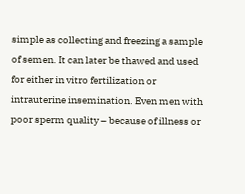simple as collecting and freezing a sample of semen. It can later be thawed and used for either in vitro fertilization or intrauterine insemination. Even men with poor sperm quality – because of illness or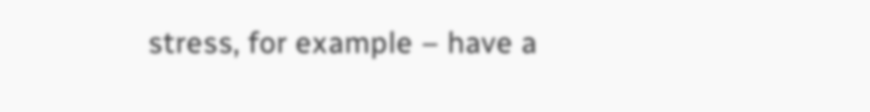stress, for example – have a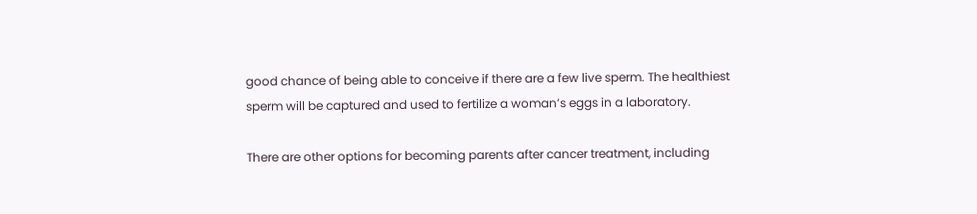good chance of being able to conceive if there are a few live sperm. The healthiest sperm will be captured and used to fertilize a woman’s eggs in a laboratory.

There are other options for becoming parents after cancer treatment, including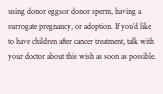using donor eggsor donor sperm, having a surrogate pregnancy, or adoption. If you’d like to have children after cancer treatment, talk with your doctor about this wish as soon as possible.